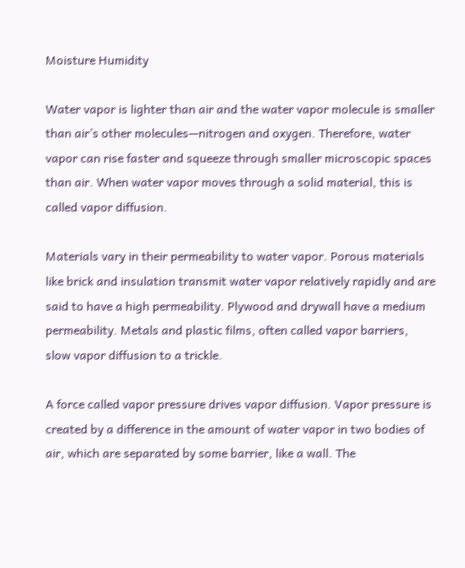Moisture Humidity

Water vapor is lighter than air and the water vapor molecule is smaller than air’s other molecules—nitrogen and oxygen. Therefore, water vapor can rise faster and squeeze through smaller microscopic spaces than air. When water vapor moves through a solid material, this is called vapor diffusion.

Materials vary in their permeability to water vapor. Porous materials like brick and insulation transmit water vapor relatively rapidly and are said to have a high permeability. Plywood and drywall have a medium permeability. Metals and plastic films, often called vapor barriers, slow vapor diffusion to a trickle.

A force called vapor pressure drives vapor diffusion. Vapor pressure is created by a difference in the amount of water vapor in two bodies of air, which are separated by some barrier, like a wall. The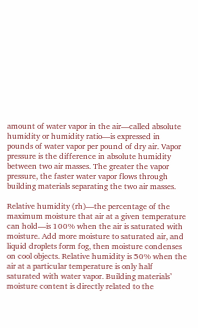amount of water vapor in the air—called absolute humidity or humidity ratio—is expressed in pounds of water vapor per pound of dry air. Vapor pressure is the difference in absolute humidity between two air masses. The greater the vapor pressure, the faster water vapor flows through building materials separating the two air masses.

Relative humidity (rh)—the percentage of the maximum moisture that air at a given temperature can hold—is 100% when the air is saturated with moisture. Add more moisture to saturated air, and liquid droplets form fog, then moisture condenses on cool objects. Relative humidity is 50% when the air at a particular temperature is only half saturated with water vapor. Building materials’ moisture content is directly related to the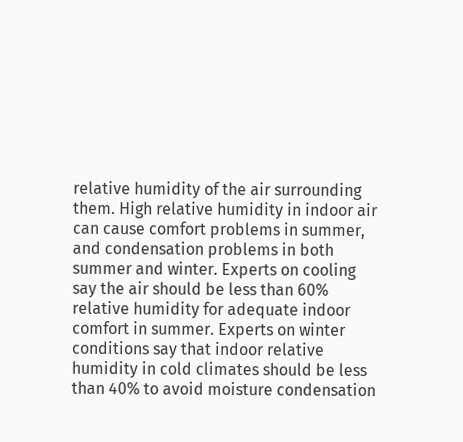relative humidity of the air surrounding them. High relative humidity in indoor air can cause comfort problems in summer, and condensation problems in both summer and winter. Experts on cooling say the air should be less than 60% relative humidity for adequate indoor comfort in summer. Experts on winter conditions say that indoor relative humidity in cold climates should be less than 40% to avoid moisture condensation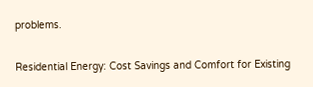problems.

Residential Energy: Cost Savings and Comfort for Existing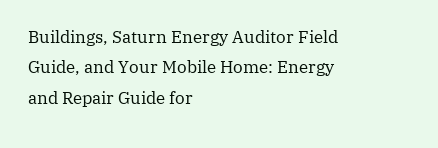Buildings, Saturn Energy Auditor Field Guide, and Your Mobile Home: Energy and Repair Guide for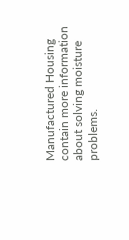Manufactured Housing contain more information about solving moisture problems.